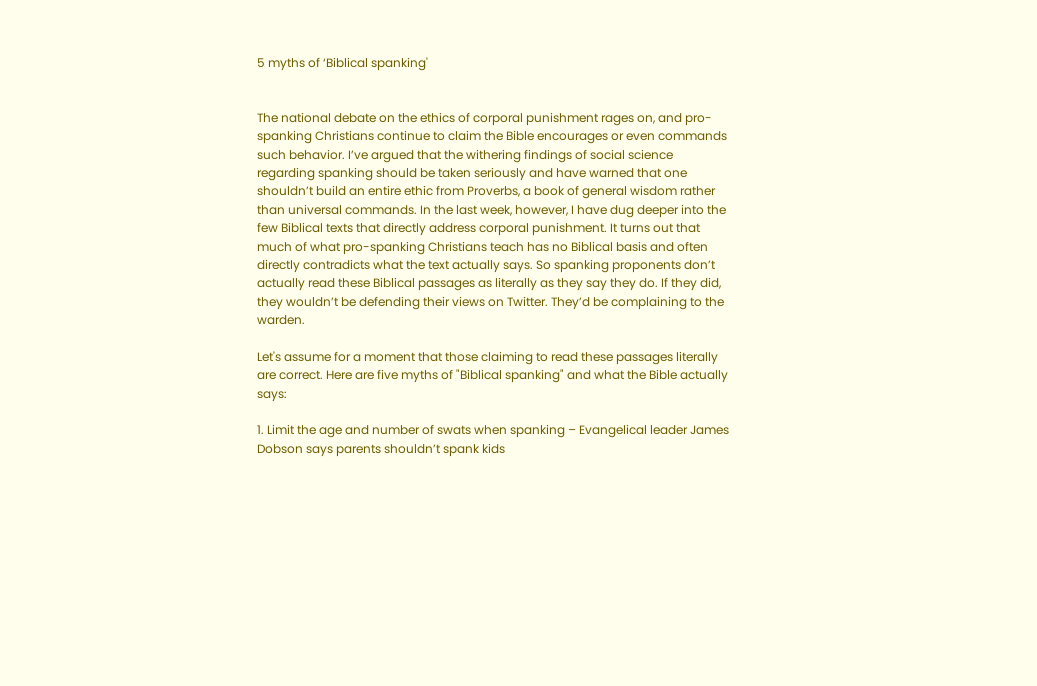5 myths of ‘Biblical spanking'


The national debate on the ethics of corporal punishment rages on, and pro-spanking Christians continue to claim the Bible encourages or even commands such behavior. I’ve argued that the withering findings of social science regarding spanking should be taken seriously and have warned that one shouldn’t build an entire ethic from Proverbs, a book of general wisdom rather than universal commands. In the last week, however, I have dug deeper into the few Biblical texts that directly address corporal punishment. It turns out that much of what pro-spanking Christians teach has no Biblical basis and often directly contradicts what the text actually says. So spanking proponents don’t actually read these Biblical passages as literally as they say they do. If they did, they wouldn’t be defending their views on Twitter. They’d be complaining to the warden.

Let's assume for a moment that those claiming to read these passages literally are correct. Here are five myths of "Biblical spanking" and what the Bible actually says:

1. Limit the age and number of swats when spanking – Evangelical leader James Dobson says parents shouldn’t spank kids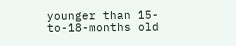younger than 15-to-18-months old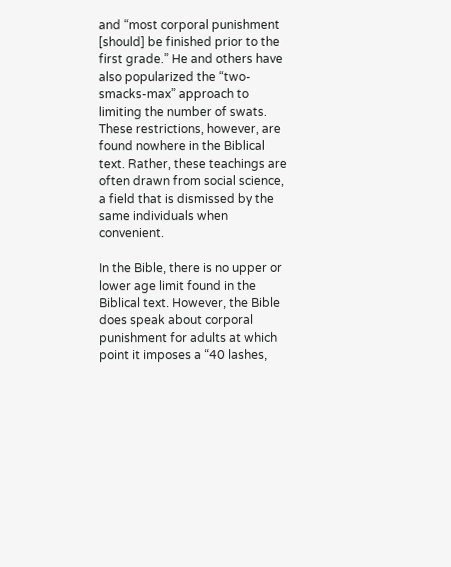and “most corporal punishment [should] be finished prior to the first grade.” He and others have also popularized the “two-smacks-max” approach to limiting the number of swats. These restrictions, however, are found nowhere in the Biblical text. Rather, these teachings are often drawn from social science, a field that is dismissed by the same individuals when convenient.

In the Bible, there is no upper or lower age limit found in the Biblical text. However, the Bible does speak about corporal punishment for adults at which point it imposes a “40 lashes,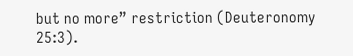but no more” restriction (Deuteronomy 25:3).